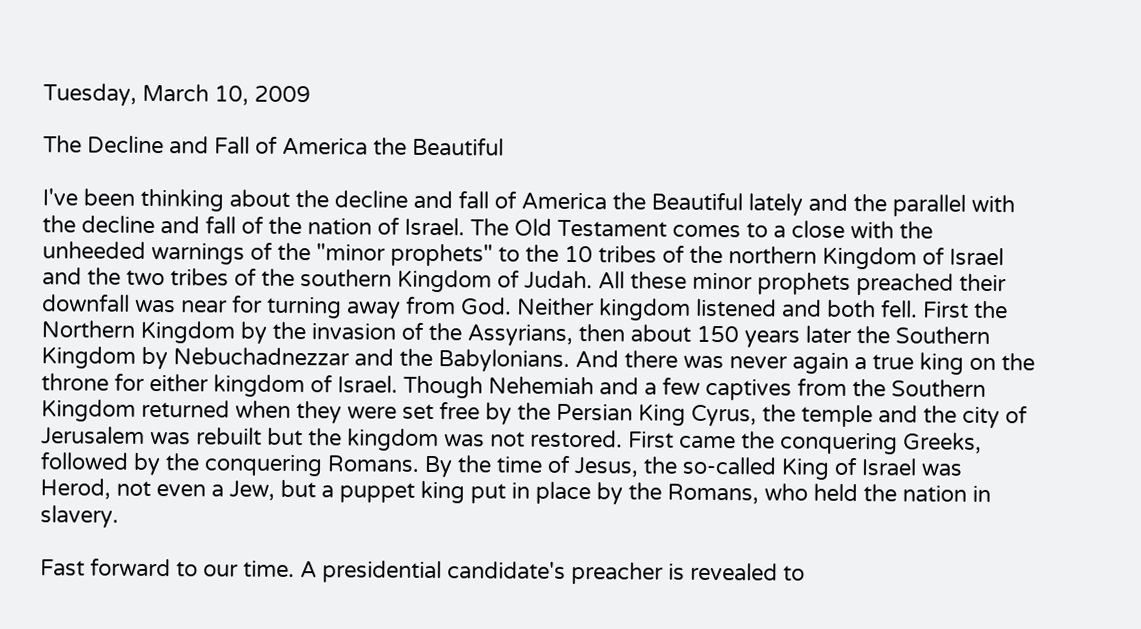Tuesday, March 10, 2009

The Decline and Fall of America the Beautiful

I've been thinking about the decline and fall of America the Beautiful lately and the parallel with the decline and fall of the nation of Israel. The Old Testament comes to a close with the unheeded warnings of the "minor prophets" to the 10 tribes of the northern Kingdom of Israel and the two tribes of the southern Kingdom of Judah. All these minor prophets preached their downfall was near for turning away from God. Neither kingdom listened and both fell. First the Northern Kingdom by the invasion of the Assyrians, then about 150 years later the Southern Kingdom by Nebuchadnezzar and the Babylonians. And there was never again a true king on the throne for either kingdom of Israel. Though Nehemiah and a few captives from the Southern Kingdom returned when they were set free by the Persian King Cyrus, the temple and the city of Jerusalem was rebuilt but the kingdom was not restored. First came the conquering Greeks, followed by the conquering Romans. By the time of Jesus, the so-called King of Israel was Herod, not even a Jew, but a puppet king put in place by the Romans, who held the nation in slavery.

Fast forward to our time. A presidential candidate's preacher is revealed to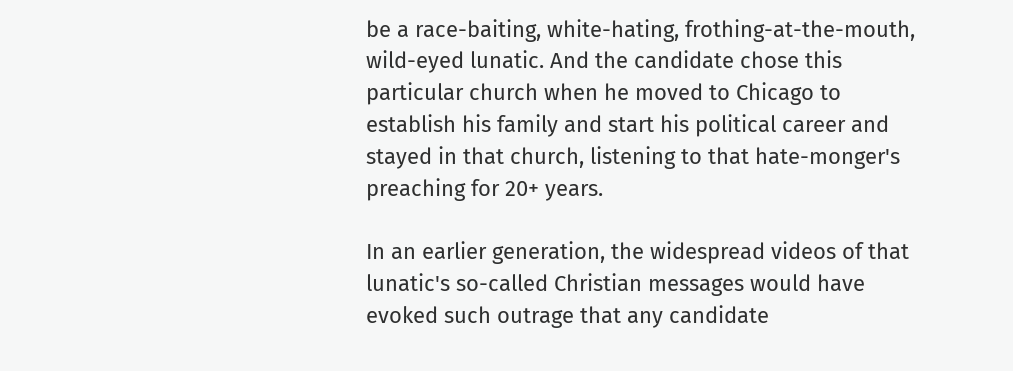be a race-baiting, white-hating, frothing-at-the-mouth, wild-eyed lunatic. And the candidate chose this particular church when he moved to Chicago to establish his family and start his political career and stayed in that church, listening to that hate-monger's preaching for 20+ years.

In an earlier generation, the widespread videos of that lunatic's so-called Christian messages would have evoked such outrage that any candidate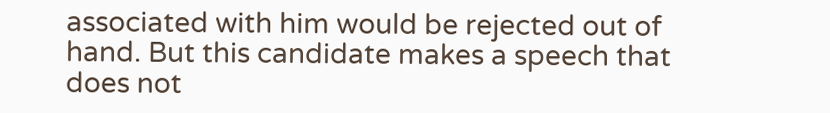associated with him would be rejected out of hand. But this candidate makes a speech that does not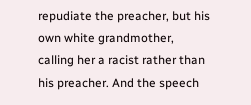repudiate the preacher, but his own white grandmother, calling her a racist rather than his preacher. And the speech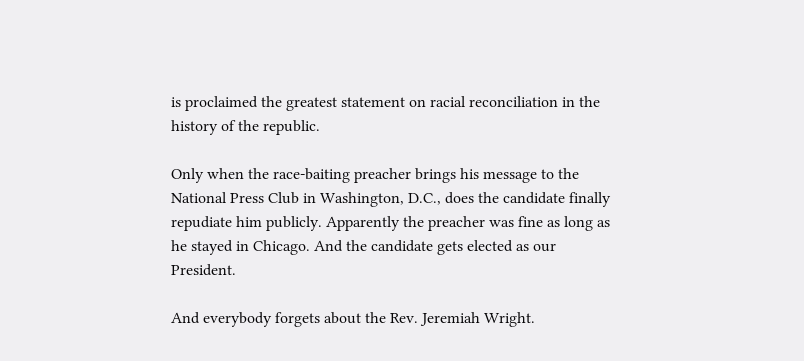is proclaimed the greatest statement on racial reconciliation in the history of the republic.

Only when the race-baiting preacher brings his message to the National Press Club in Washington, D.C., does the candidate finally repudiate him publicly. Apparently the preacher was fine as long as he stayed in Chicago. And the candidate gets elected as our President.

And everybody forgets about the Rev. Jeremiah Wright.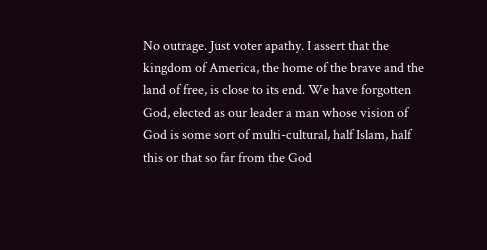No outrage. Just voter apathy. I assert that the kingdom of America, the home of the brave and the land of free, is close to its end. We have forgotten God, elected as our leader a man whose vision of God is some sort of multi-cultural, half Islam, half this or that so far from the God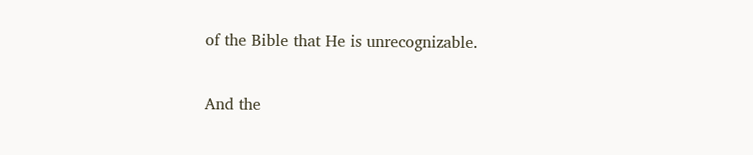of the Bible that He is unrecognizable.

And the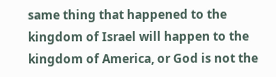same thing that happened to the kingdom of Israel will happen to the kingdom of America, or God is not the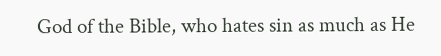God of the Bible, who hates sin as much as He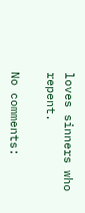loves sinners who repent.

No comments: